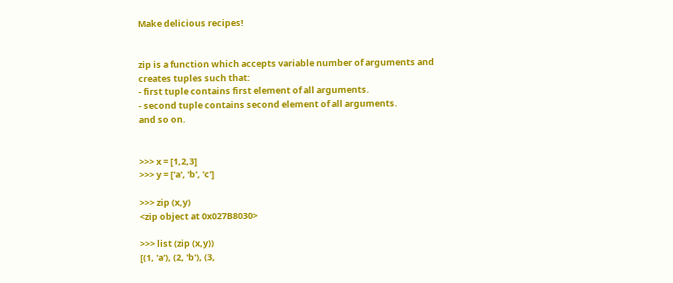Make delicious recipes!


zip is a function which accepts variable number of arguments and creates tuples such that:
- first tuple contains first element of all arguments.
- second tuple contains second element of all arguments.
and so on.


>>> x = [1,2,3]
>>> y = ['a', 'b', 'c']

>>> zip (x,y)
<zip object at 0x027B8030>

>>> list (zip (x,y))
[(1, 'a'), (2, 'b'), (3,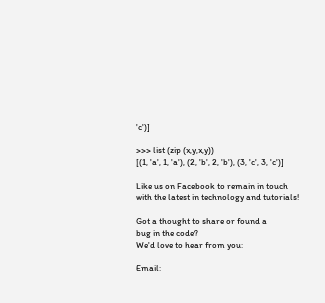'c')]

>>> list (zip (x,y,x,y))
[(1, 'a', 1, 'a'), (2, 'b', 2, 'b'), (3, 'c', 3, 'c')]

Like us on Facebook to remain in touch
with the latest in technology and tutorials!

Got a thought to share or found a
bug in the code?
We'd love to hear from you:

Email: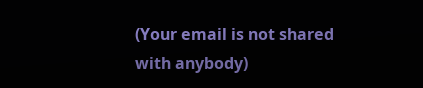(Your email is not shared with anybody)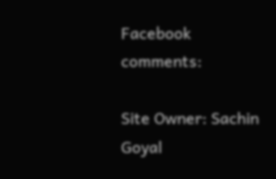Facebook comments:

Site Owner: Sachin Goyal